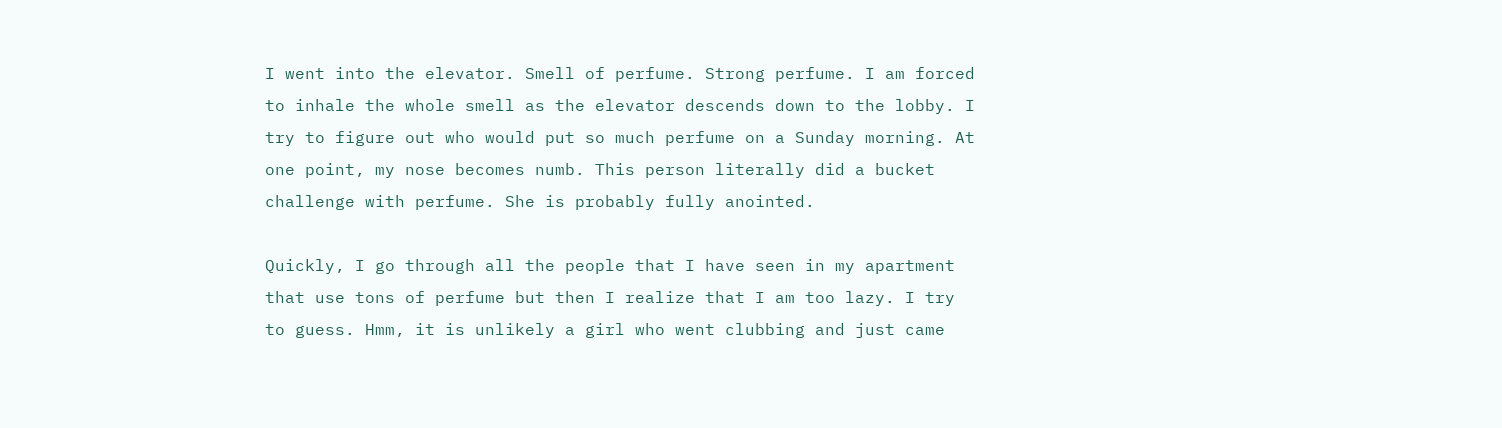I went into the elevator. Smell of perfume. Strong perfume. I am forced to inhale the whole smell as the elevator descends down to the lobby. I try to figure out who would put so much perfume on a Sunday morning. At one point, my nose becomes numb. This person literally did a bucket challenge with perfume. She is probably fully anointed.

Quickly, I go through all the people that I have seen in my apartment that use tons of perfume but then I realize that I am too lazy. I try to guess. Hmm, it is unlikely a girl who went clubbing and just came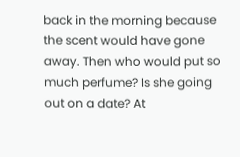back in the morning because the scent would have gone away. Then who would put so much perfume? Is she going out on a date? At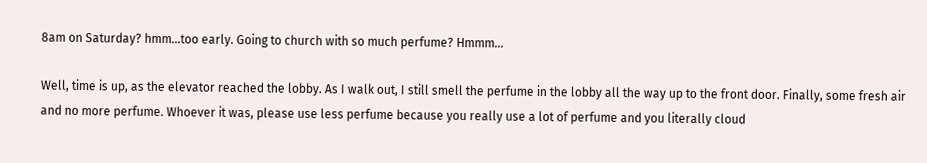8am on Saturday? hmm…too early. Going to church with so much perfume? Hmmm…

Well, time is up, as the elevator reached the lobby. As I walk out, I still smell the perfume in the lobby all the way up to the front door. Finally, some fresh air and no more perfume. Whoever it was, please use less perfume because you really use a lot of perfume and you literally cloud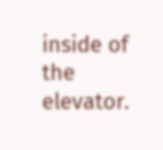inside of the elevator.